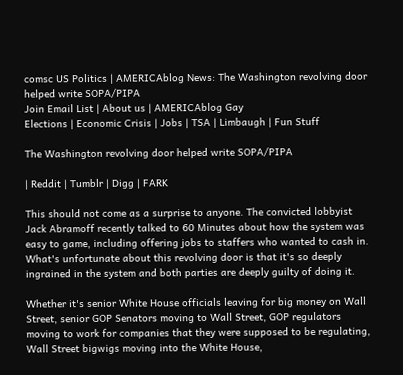comsc US Politics | AMERICAblog News: The Washington revolving door helped write SOPA/PIPA
Join Email List | About us | AMERICAblog Gay
Elections | Economic Crisis | Jobs | TSA | Limbaugh | Fun Stuff

The Washington revolving door helped write SOPA/PIPA

| Reddit | Tumblr | Digg | FARK

This should not come as a surprise to anyone. The convicted lobbyist Jack Abramoff recently talked to 60 Minutes about how the system was easy to game, including offering jobs to staffers who wanted to cash in. What's unfortunate about this revolving door is that it's so deeply ingrained in the system and both parties are deeply guilty of doing it.

Whether it's senior White House officials leaving for big money on Wall Street, senior GOP Senators moving to Wall Street, GOP regulators moving to work for companies that they were supposed to be regulating, Wall Street bigwigs moving into the White House,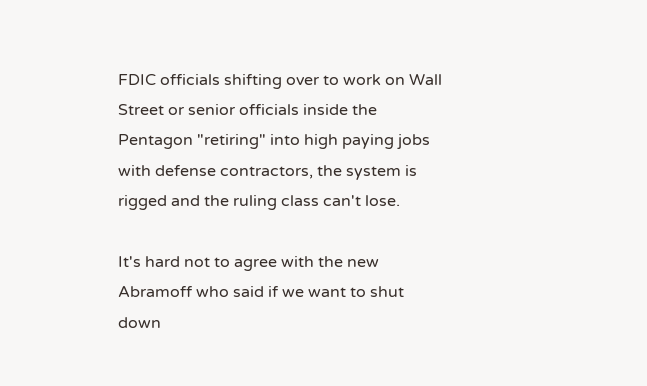FDIC officials shifting over to work on Wall Street or senior officials inside the Pentagon "retiring" into high paying jobs with defense contractors, the system is rigged and the ruling class can't lose.

It's hard not to agree with the new Abramoff who said if we want to shut down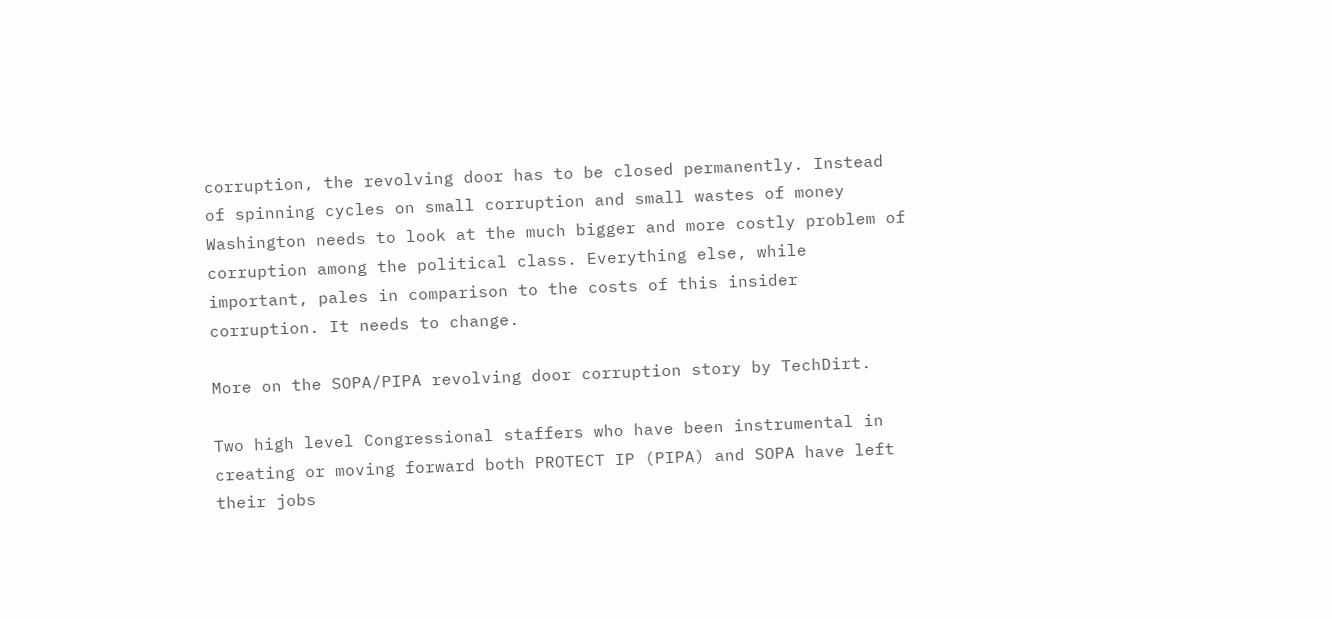corruption, the revolving door has to be closed permanently. Instead of spinning cycles on small corruption and small wastes of money Washington needs to look at the much bigger and more costly problem of corruption among the political class. Everything else, while important, pales in comparison to the costs of this insider corruption. It needs to change.

More on the SOPA/PIPA revolving door corruption story by TechDirt.

Two high level Congressional staffers who have been instrumental in creating or moving forward both PROTECT IP (PIPA) and SOPA have left their jobs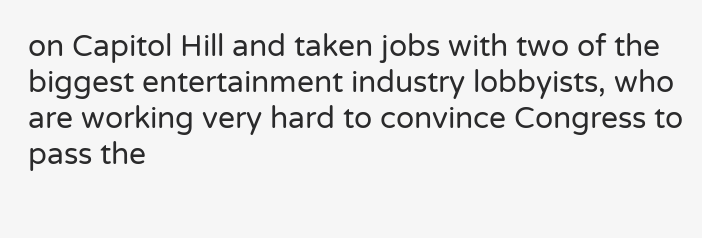on Capitol Hill and taken jobs with two of the biggest entertainment industry lobbyists, who are working very hard to convince Congress to pass the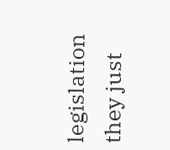legislation they just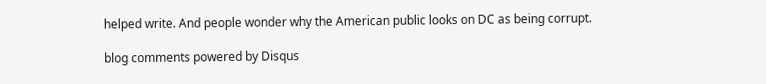helped write. And people wonder why the American public looks on DC as being corrupt.

blog comments powered by Disqus